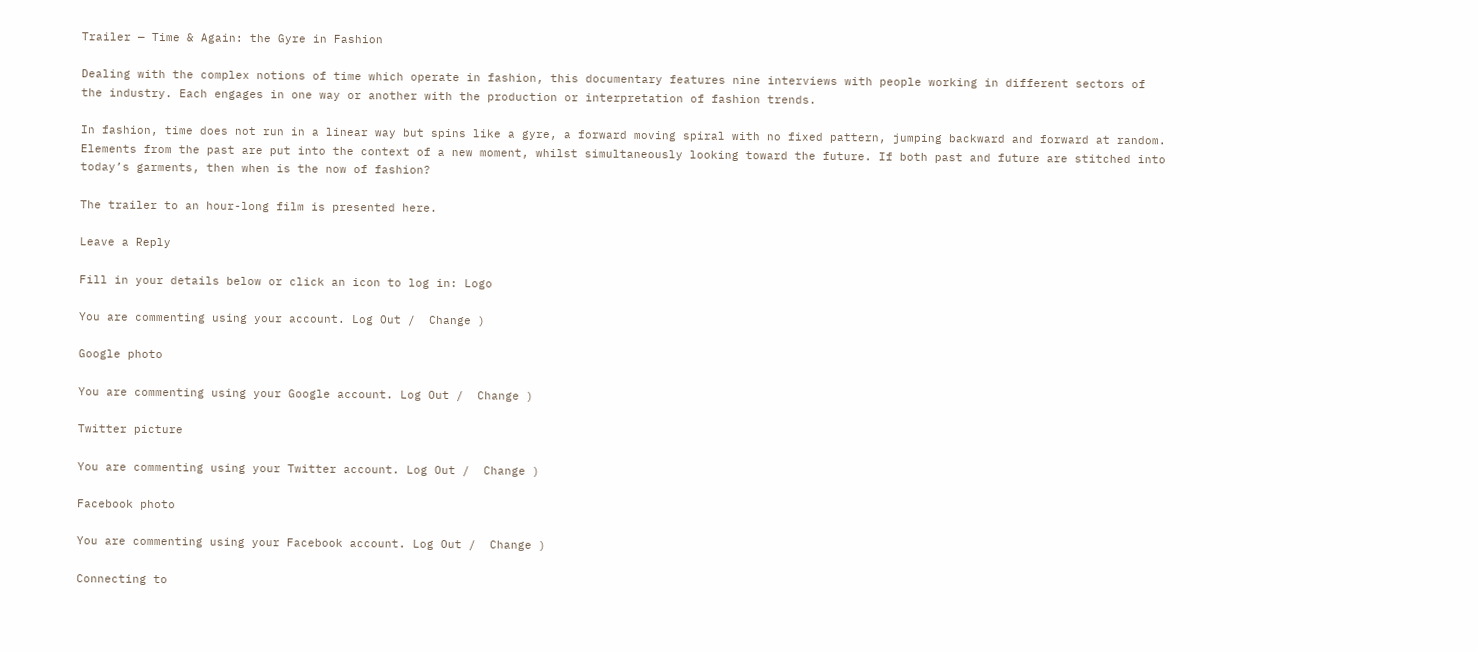Trailer — Time & Again: the Gyre in Fashion

Dealing with the complex notions of time which operate in fashion, this documentary features nine interviews with people working in different sectors of the industry. Each engages in one way or another with the production or interpretation of fashion trends.

In fashion, time does not run in a linear way but spins like a gyre, a forward moving spiral with no fixed pattern, jumping backward and forward at random. Elements from the past are put into the context of a new moment, whilst simultaneously looking toward the future. If both past and future are stitched into today’s garments, then when is the now of fashion?

The trailer to an hour-long film is presented here.

Leave a Reply

Fill in your details below or click an icon to log in: Logo

You are commenting using your account. Log Out /  Change )

Google photo

You are commenting using your Google account. Log Out /  Change )

Twitter picture

You are commenting using your Twitter account. Log Out /  Change )

Facebook photo

You are commenting using your Facebook account. Log Out /  Change )

Connecting to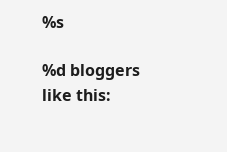%s

%d bloggers like this: